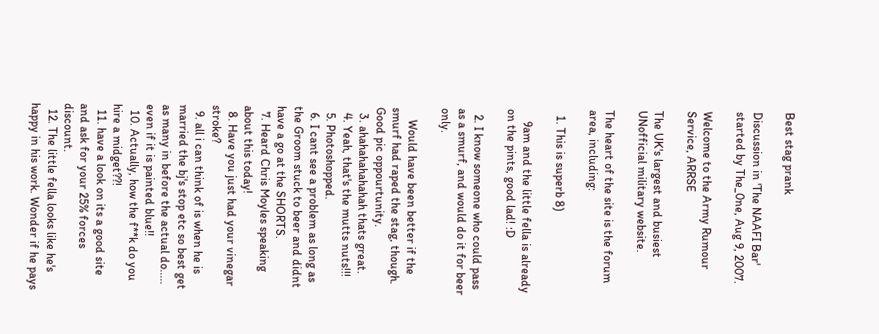Best stag prank

Discussion in 'The NAAFI Bar' started by The_0ne, Aug 9, 2007.

Welcome to the Army Rumour Service, ARRSE

The UK's largest and busiest UNofficial military website.

The heart of the site is the forum area, including:

  1. This is superb 8)

    9am and the little fella is already on the pints, good lad! :D

  2. I know someone who could pass as a smurf, and would do it for beer only.

    Would have been better if the smurf had raped the stag, though. Good pic oppourtunity.
  3. ahahahahahahah thats great.
  4. Yeah, that's the mutts nuts!!!
  5. Photoshopped.
  6. I cant see a problem as long as the Groom stuck to beer and didnt have a go at the SHORTS.
  7. Heard Chris Moyles speaking about this today!
  8. Have you just had your vinegar stroke?
  9. all i can think of is when he is married the bj's stop etc so best get as many in before the actual do..... even if it is painted blue!!
  10. Actually, how the f**k do you hire a midget??!
  11. have a look on its a good site and ask for your 25% forces discount.
  12. The little fella looks like he's happy in his work. Wonder if he pays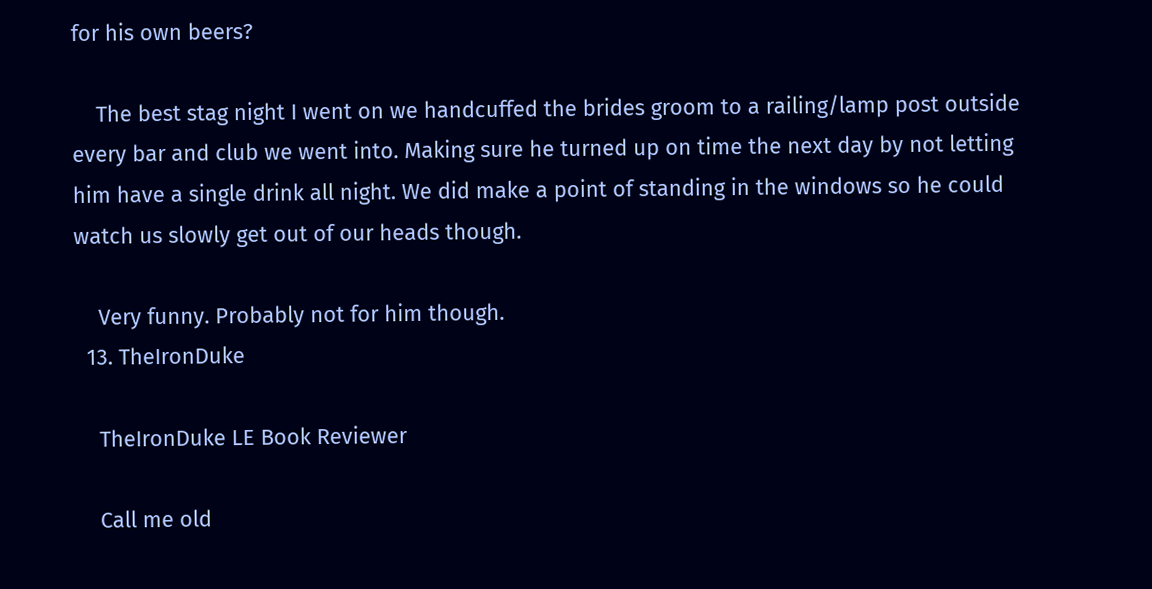for his own beers?

    The best stag night I went on we handcuffed the brides groom to a railing/lamp post outside every bar and club we went into. Making sure he turned up on time the next day by not letting him have a single drink all night. We did make a point of standing in the windows so he could watch us slowly get out of our heads though.

    Very funny. Probably not for him though.
  13. TheIronDuke

    TheIronDuke LE Book Reviewer

    Call me old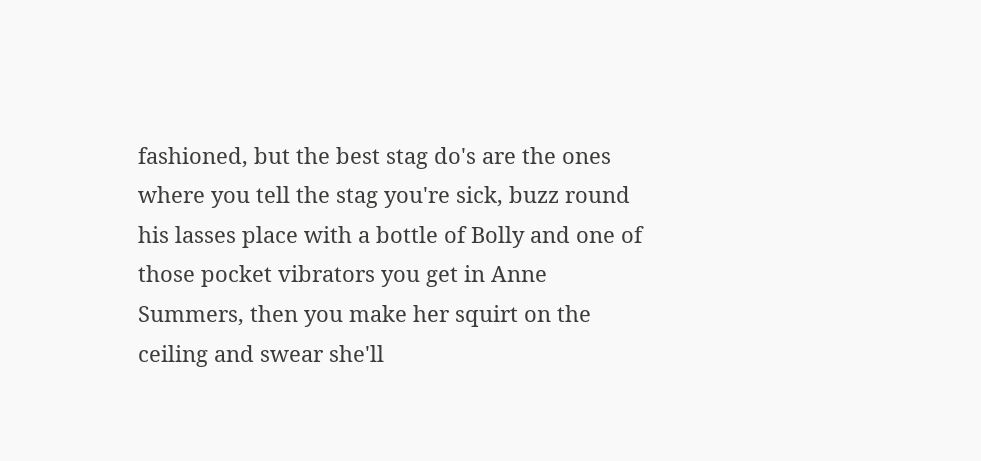fashioned, but the best stag do's are the ones where you tell the stag you're sick, buzz round his lasses place with a bottle of Bolly and one of those pocket vibrators you get in Anne Summers, then you make her squirt on the ceiling and swear she'll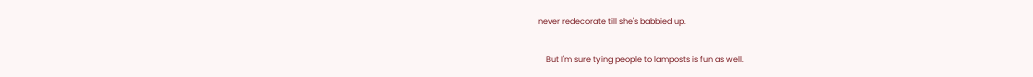never redecorate till she's babbied up.

    But I'm sure tying people to lamposts is fun as well.